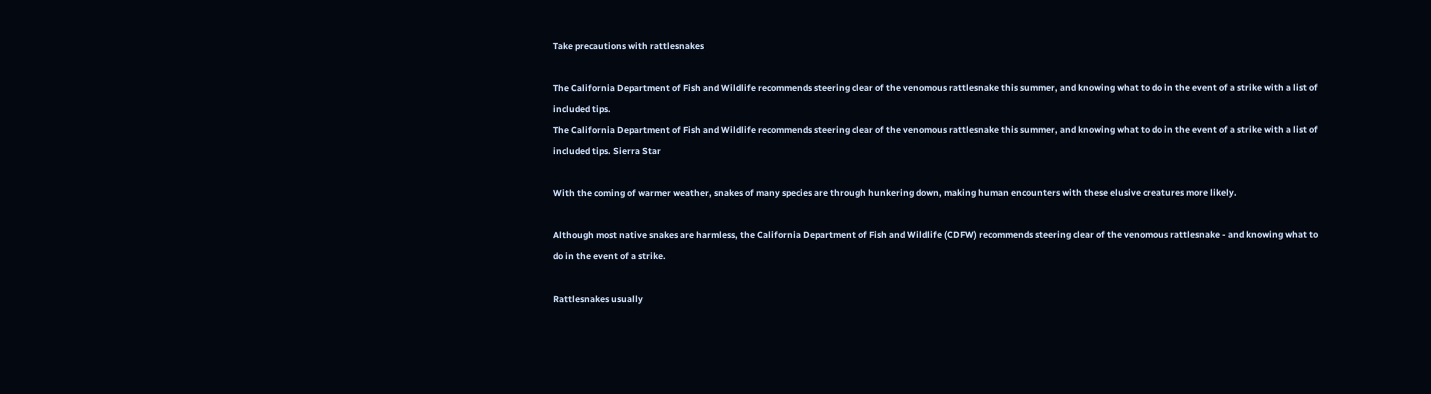Take precautions with rattlesnakes

The California Department of Fish and Wildlife recommends steering clear of the venomous rattlesnake this summer, and knowing what to do in the event of a strike with a list of included tips.
The California Department of Fish and Wildlife recommends steering clear of the venomous rattlesnake this summer, and knowing what to do in the event of a strike with a list of included tips. Sierra Star

With the coming of warmer weather, snakes of many species are through hunkering down, making human encounters with these elusive creatures more likely.

Although most native snakes are harmless, the California Department of Fish and Wildlife (CDFW) recommends steering clear of the venomous rattlesnake - and knowing what to do in the event of a strike.

Rattlesnakes usually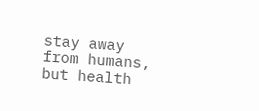stay away from humans, but health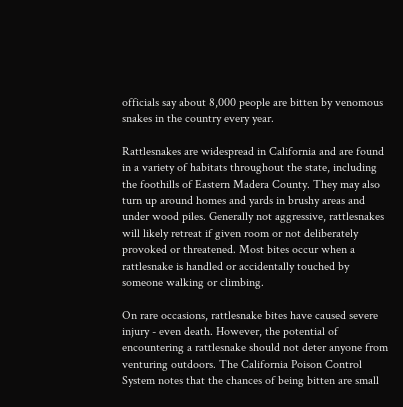officials say about 8,000 people are bitten by venomous snakes in the country every year.

Rattlesnakes are widespread in California and are found in a variety of habitats throughout the state, including the foothills of Eastern Madera County. They may also turn up around homes and yards in brushy areas and under wood piles. Generally not aggressive, rattlesnakes will likely retreat if given room or not deliberately provoked or threatened. Most bites occur when a rattlesnake is handled or accidentally touched by someone walking or climbing.

On rare occasions, rattlesnake bites have caused severe injury - even death. However, the potential of encountering a rattlesnake should not deter anyone from venturing outdoors. The California Poison Control System notes that the chances of being bitten are small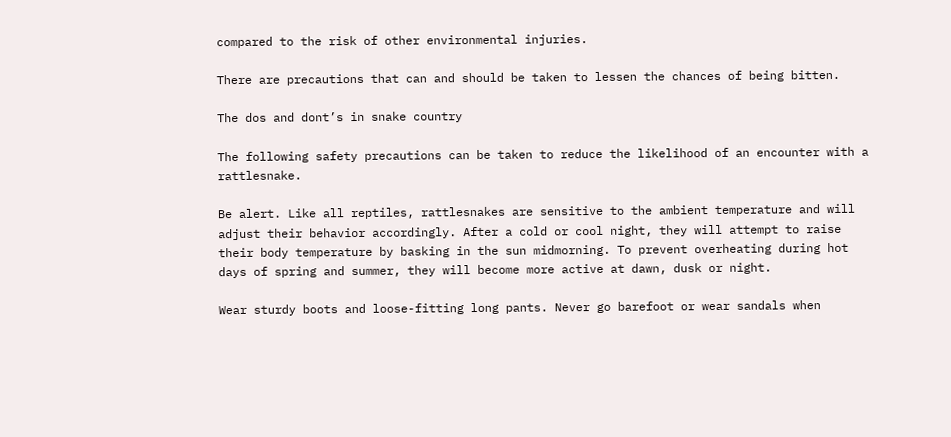compared to the risk of other environmental injuries.

There are precautions that can and should be taken to lessen the chances of being bitten.

The dos and dont’s in snake country

The following safety precautions can be taken to reduce the likelihood of an encounter with a rattlesnake.

Be alert. Like all reptiles, rattlesnakes are sensitive to the ambient temperature and will adjust their behavior accordingly. After a cold or cool night, they will attempt to raise their body temperature by basking in the sun midmorning. To prevent overheating during hot days of spring and summer, they will become more active at dawn, dusk or night.

Wear sturdy boots and loose-fitting long pants. Never go barefoot or wear sandals when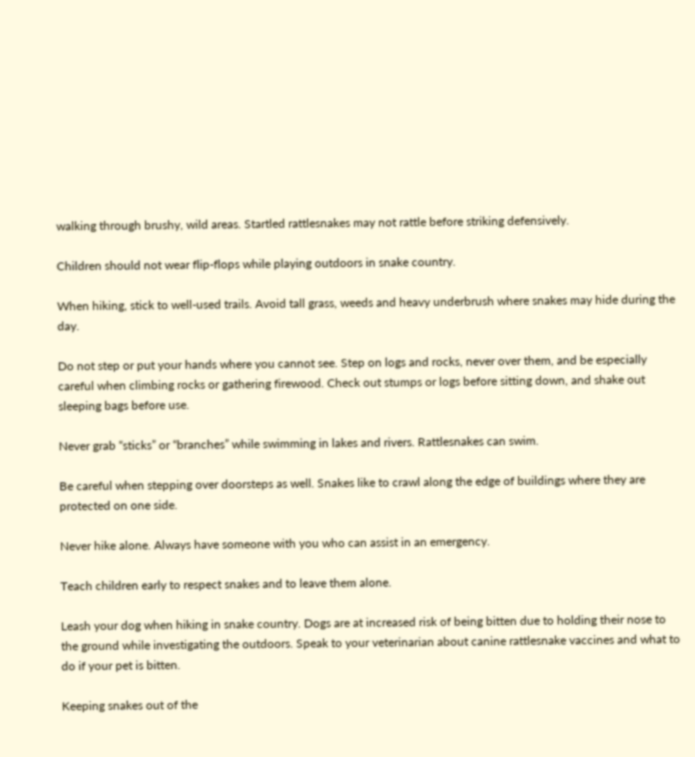walking through brushy, wild areas. Startled rattlesnakes may not rattle before striking defensively.

Children should not wear flip-flops while playing outdoors in snake country.

When hiking, stick to well-used trails. Avoid tall grass, weeds and heavy underbrush where snakes may hide during the day.

Do not step or put your hands where you cannot see. Step on logs and rocks, never over them, and be especially careful when climbing rocks or gathering firewood. Check out stumps or logs before sitting down, and shake out sleeping bags before use.

Never grab “sticks” or “branches” while swimming in lakes and rivers. Rattlesnakes can swim.

Be careful when stepping over doorsteps as well. Snakes like to crawl along the edge of buildings where they are protected on one side.

Never hike alone. Always have someone with you who can assist in an emergency.

Teach children early to respect snakes and to leave them alone.

Leash your dog when hiking in snake country. Dogs are at increased risk of being bitten due to holding their nose to the ground while investigating the outdoors. Speak to your veterinarian about canine rattlesnake vaccines and what to do if your pet is bitten.

Keeping snakes out of the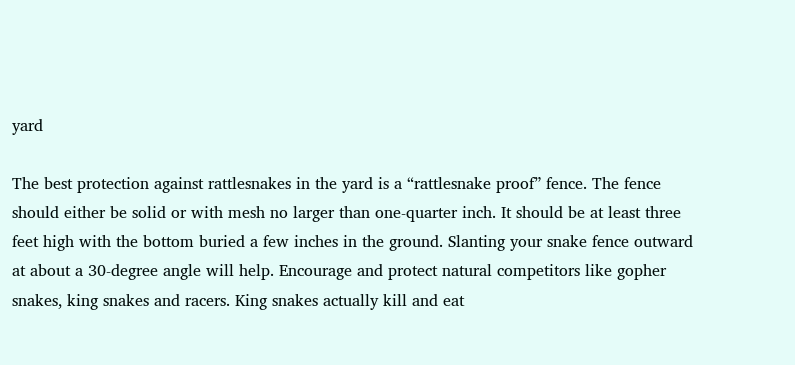yard

The best protection against rattlesnakes in the yard is a “rattlesnake proof” fence. The fence should either be solid or with mesh no larger than one-quarter inch. It should be at least three feet high with the bottom buried a few inches in the ground. Slanting your snake fence outward at about a 30-degree angle will help. Encourage and protect natural competitors like gopher snakes, king snakes and racers. King snakes actually kill and eat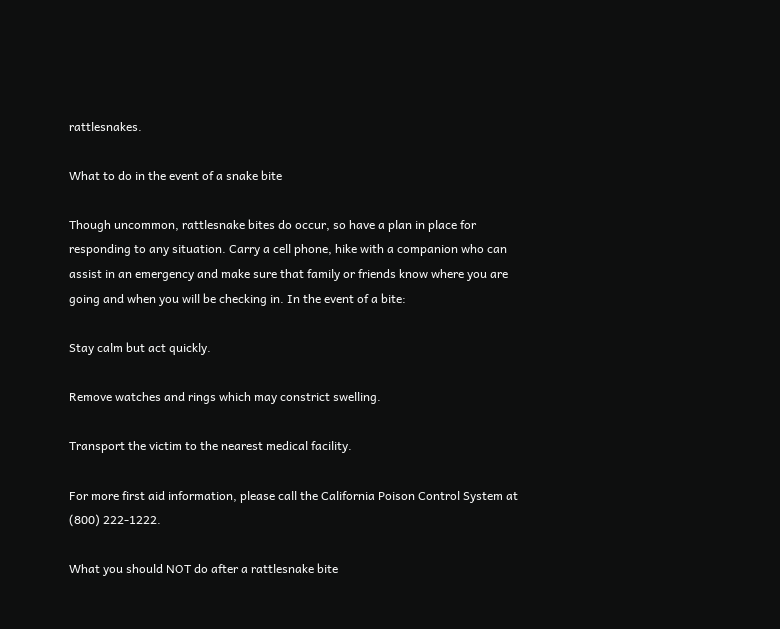rattlesnakes.

What to do in the event of a snake bite

Though uncommon, rattlesnake bites do occur, so have a plan in place for responding to any situation. Carry a cell phone, hike with a companion who can assist in an emergency and make sure that family or friends know where you are going and when you will be checking in. In the event of a bite:

Stay calm but act quickly.

Remove watches and rings which may constrict swelling.

Transport the victim to the nearest medical facility.

For more first aid information, please call the California Poison Control System at (800) 222-1222.

What you should NOT do after a rattlesnake bite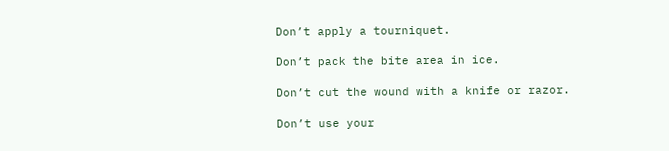Don’t apply a tourniquet.

Don’t pack the bite area in ice.

Don’t cut the wound with a knife or razor.

Don’t use your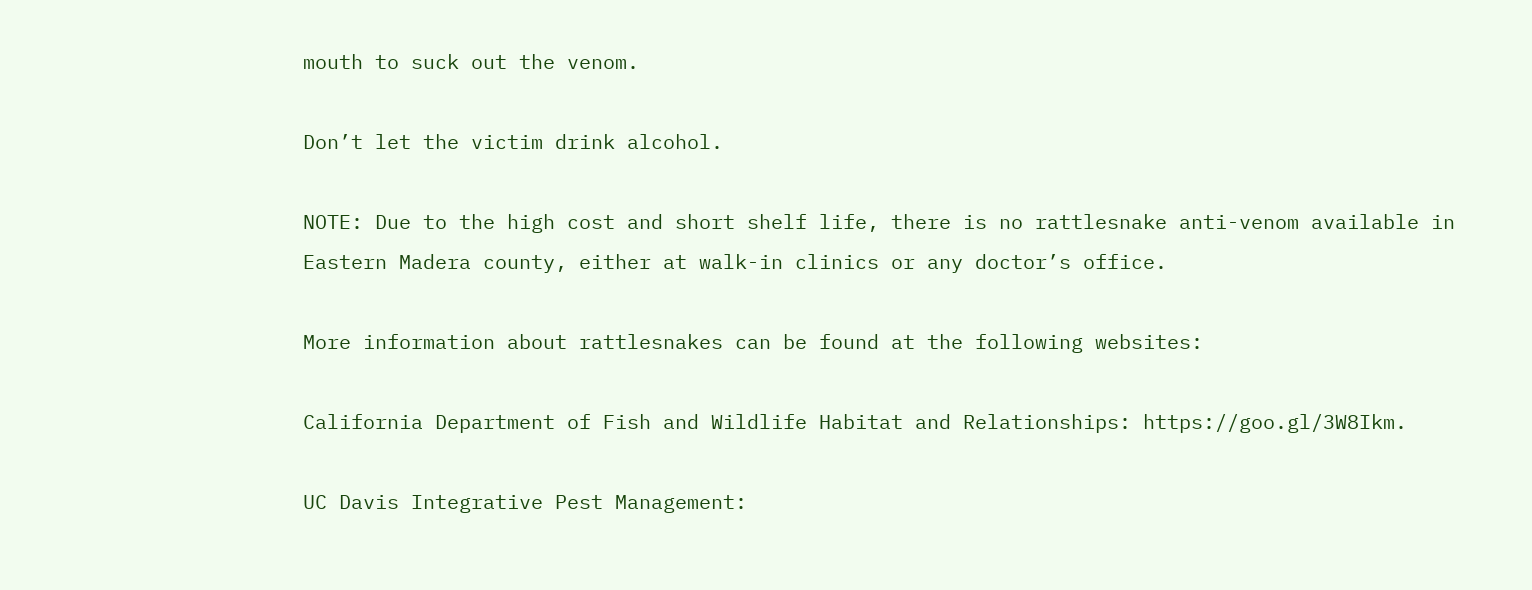mouth to suck out the venom.

Don’t let the victim drink alcohol.

NOTE: Due to the high cost and short shelf life, there is no rattlesnake anti-venom available in Eastern Madera county, either at walk-in clinics or any doctor’s office.

More information about rattlesnakes can be found at the following websites:

California Department of Fish and Wildlife Habitat and Relationships: https://goo.gl/3W8Ikm.

UC Davis Integrative Pest Management: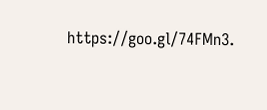https://goo.gl/74FMn3.